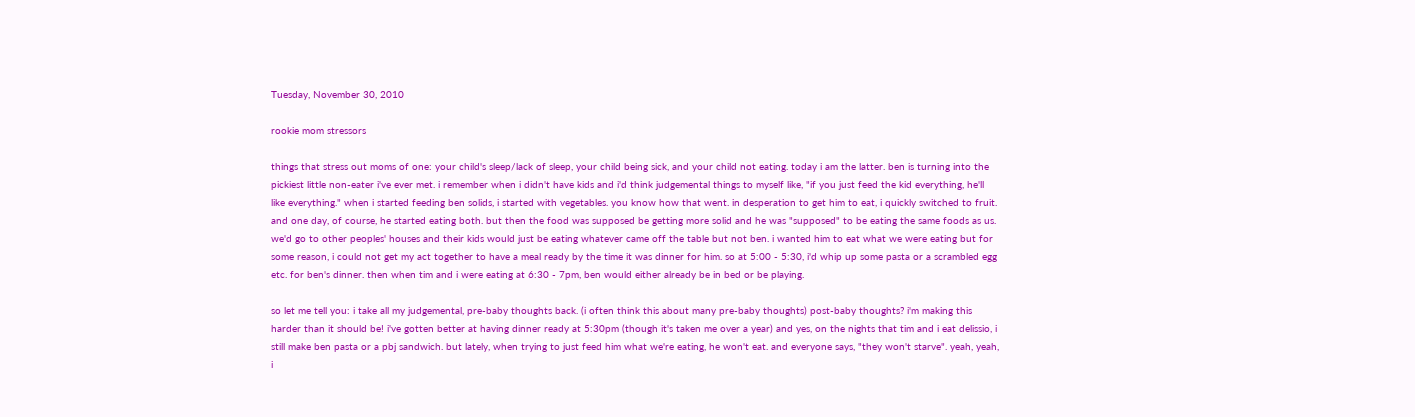Tuesday, November 30, 2010

rookie mom stressors

things that stress out moms of one: your child's sleep/lack of sleep, your child being sick, and your child not eating. today i am the latter. ben is turning into the pickiest little non-eater i've ever met. i remember when i didn't have kids and i'd think judgemental things to myself like, "if you just feed the kid everything, he'll like everything." when i started feeding ben solids, i started with vegetables. you know how that went. in desperation to get him to eat, i quickly switched to fruit. and one day, of course, he started eating both. but then the food was supposed be getting more solid and he was "supposed" to be eating the same foods as us. we'd go to other peoples' houses and their kids would just be eating whatever came off the table but not ben. i wanted him to eat what we were eating but for some reason, i could not get my act together to have a meal ready by the time it was dinner for him. so at 5:00 - 5:30, i'd whip up some pasta or a scrambled egg etc. for ben's dinner. then when tim and i were eating at 6:30 - 7pm, ben would either already be in bed or be playing.

so let me tell you: i take all my judgemental, pre-baby thoughts back. (i often think this about many pre-baby thoughts) post-baby thoughts? i'm making this harder than it should be! i've gotten better at having dinner ready at 5:30pm (though it's taken me over a year) and yes, on the nights that tim and i eat delissio, i still make ben pasta or a pbj sandwich. but lately, when trying to just feed him what we're eating, he won't eat. and everyone says, "they won't starve". yeah, yeah, i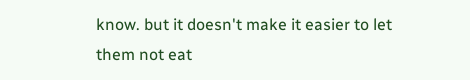know. but it doesn't make it easier to let them not eat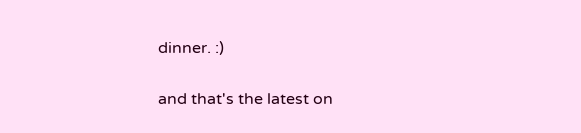dinner. :)

and that's the latest on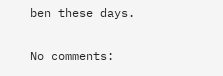ben these days.

No comments: